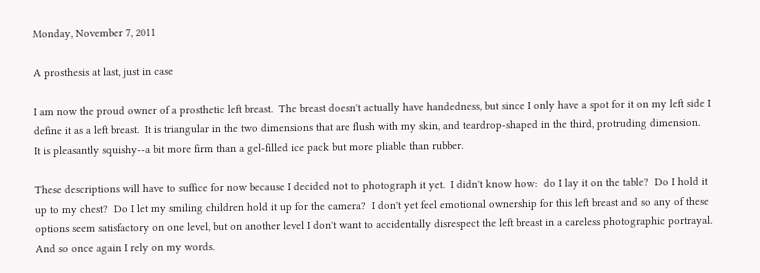Monday, November 7, 2011

A prosthesis at last, just in case

I am now the proud owner of a prosthetic left breast.  The breast doesn't actually have handedness, but since I only have a spot for it on my left side I define it as a left breast.  It is triangular in the two dimensions that are flush with my skin, and teardrop-shaped in the third, protruding dimension.  It is pleasantly squishy--a bit more firm than a gel-filled ice pack but more pliable than rubber.

These descriptions will have to suffice for now because I decided not to photograph it yet.  I didn't know how:  do I lay it on the table?  Do I hold it up to my chest?  Do I let my smiling children hold it up for the camera?  I don't yet feel emotional ownership for this left breast and so any of these options seem satisfactory on one level, but on another level I don't want to accidentally disrespect the left breast in a careless photographic portrayal.  And so once again I rely on my words.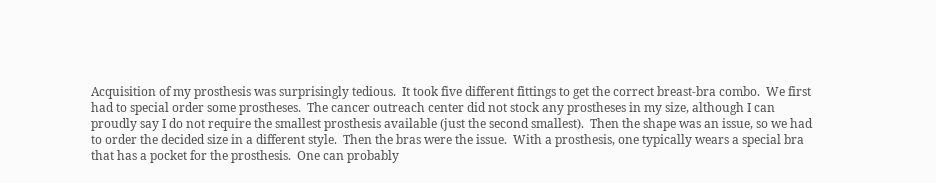Acquisition of my prosthesis was surprisingly tedious.  It took five different fittings to get the correct breast-bra combo.  We first had to special order some prostheses.  The cancer outreach center did not stock any prostheses in my size, although I can proudly say I do not require the smallest prosthesis available (just the second smallest).  Then the shape was an issue, so we had to order the decided size in a different style.  Then the bras were the issue.  With a prosthesis, one typically wears a special bra that has a pocket for the prosthesis.  One can probably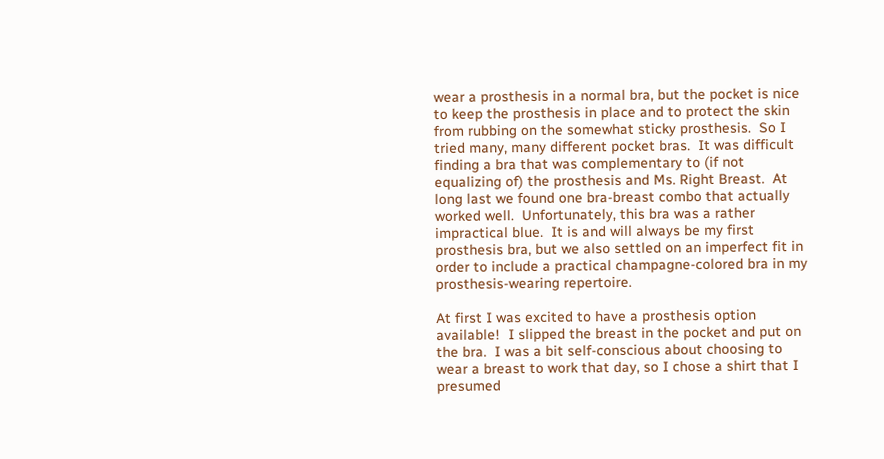wear a prosthesis in a normal bra, but the pocket is nice to keep the prosthesis in place and to protect the skin from rubbing on the somewhat sticky prosthesis.  So I tried many, many different pocket bras.  It was difficult finding a bra that was complementary to (if not equalizing of) the prosthesis and Ms. Right Breast.  At long last we found one bra-breast combo that actually worked well.  Unfortunately, this bra was a rather impractical blue.  It is and will always be my first prosthesis bra, but we also settled on an imperfect fit in order to include a practical champagne-colored bra in my prosthesis-wearing repertoire.

At first I was excited to have a prosthesis option available!  I slipped the breast in the pocket and put on the bra.  I was a bit self-conscious about choosing to wear a breast to work that day, so I chose a shirt that I presumed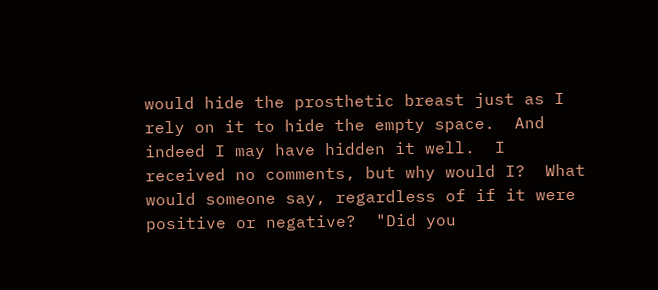would hide the prosthetic breast just as I rely on it to hide the empty space.  And indeed I may have hidden it well.  I received no comments, but why would I?  What would someone say, regardless of if it were positive or negative?  "Did you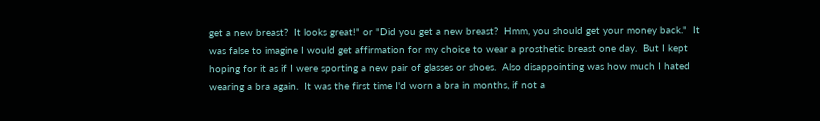get a new breast?  It looks great!" or "Did you get a new breast?  Hmm, you should get your money back."  It was false to imagine I would get affirmation for my choice to wear a prosthetic breast one day.  But I kept hoping for it as if I were sporting a new pair of glasses or shoes.  Also disappointing was how much I hated wearing a bra again.  It was the first time I'd worn a bra in months, if not a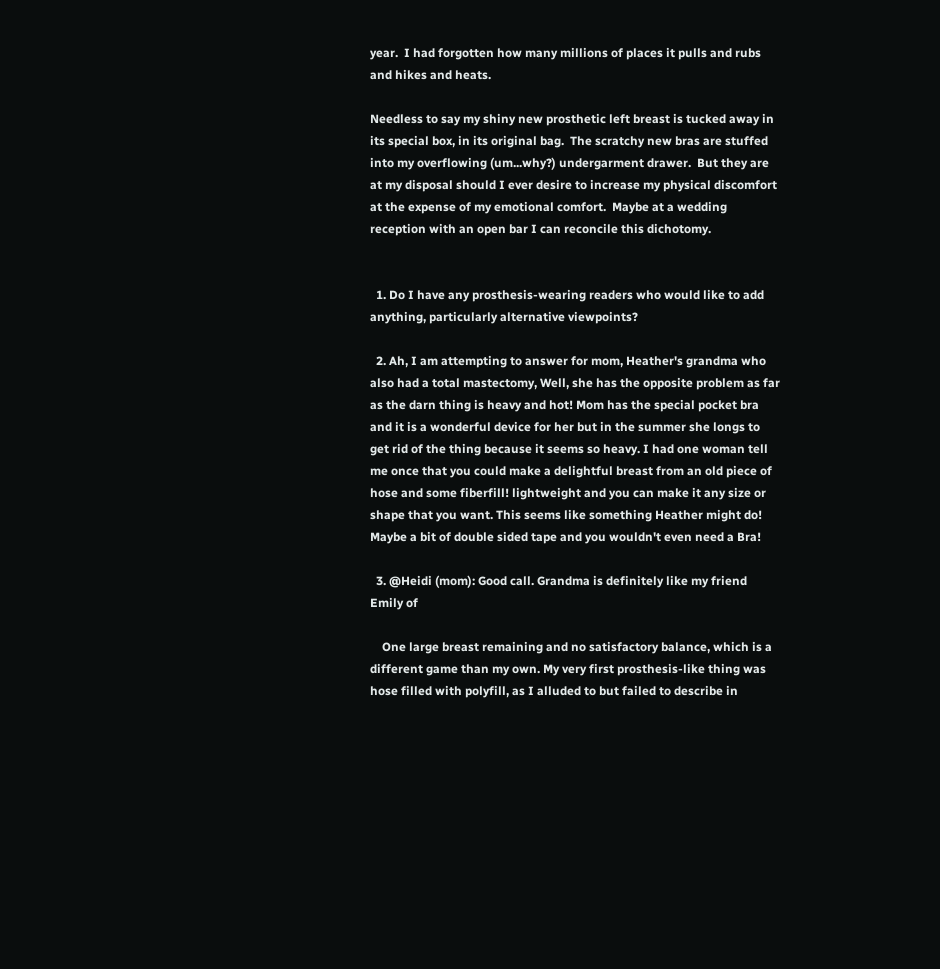year.  I had forgotten how many millions of places it pulls and rubs and hikes and heats.

Needless to say my shiny new prosthetic left breast is tucked away in its special box, in its original bag.  The scratchy new bras are stuffed into my overflowing (um...why?) undergarment drawer.  But they are at my disposal should I ever desire to increase my physical discomfort at the expense of my emotional comfort.  Maybe at a wedding reception with an open bar I can reconcile this dichotomy.


  1. Do I have any prosthesis-wearing readers who would like to add anything, particularly alternative viewpoints?

  2. Ah, I am attempting to answer for mom, Heather's grandma who also had a total mastectomy, Well, she has the opposite problem as far as the darn thing is heavy and hot! Mom has the special pocket bra and it is a wonderful device for her but in the summer she longs to get rid of the thing because it seems so heavy. I had one woman tell me once that you could make a delightful breast from an old piece of hose and some fiberfill! lightweight and you can make it any size or shape that you want. This seems like something Heather might do! Maybe a bit of double sided tape and you wouldn't even need a Bra!

  3. @Heidi (mom): Good call. Grandma is definitely like my friend Emily of

    One large breast remaining and no satisfactory balance, which is a different game than my own. My very first prosthesis-like thing was hose filled with polyfill, as I alluded to but failed to describe in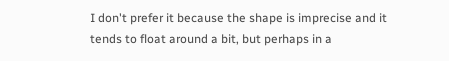I don't prefer it because the shape is imprecise and it tends to float around a bit, but perhaps in a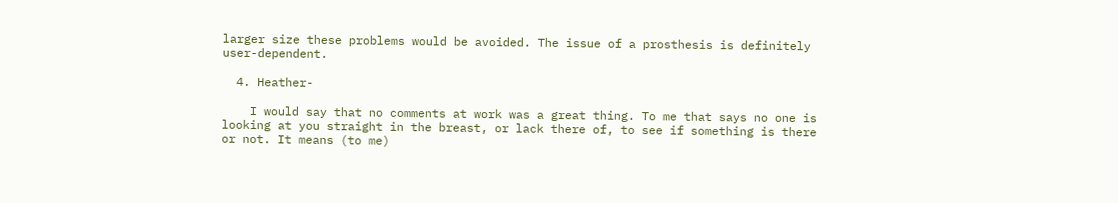larger size these problems would be avoided. The issue of a prosthesis is definitely user-dependent.

  4. Heather-

    I would say that no comments at work was a great thing. To me that says no one is looking at you straight in the breast, or lack there of, to see if something is there or not. It means (to me)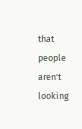that people aren't looking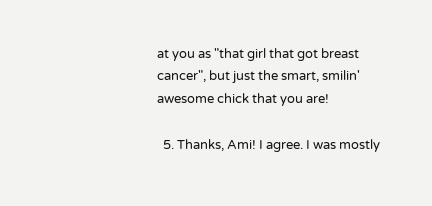at you as "that girl that got breast cancer", but just the smart, smilin' awesome chick that you are!

  5. Thanks, Ami! I agree. I was mostly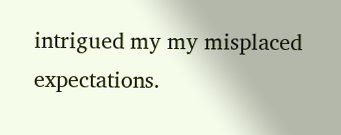intrigued my my misplaced expectations.